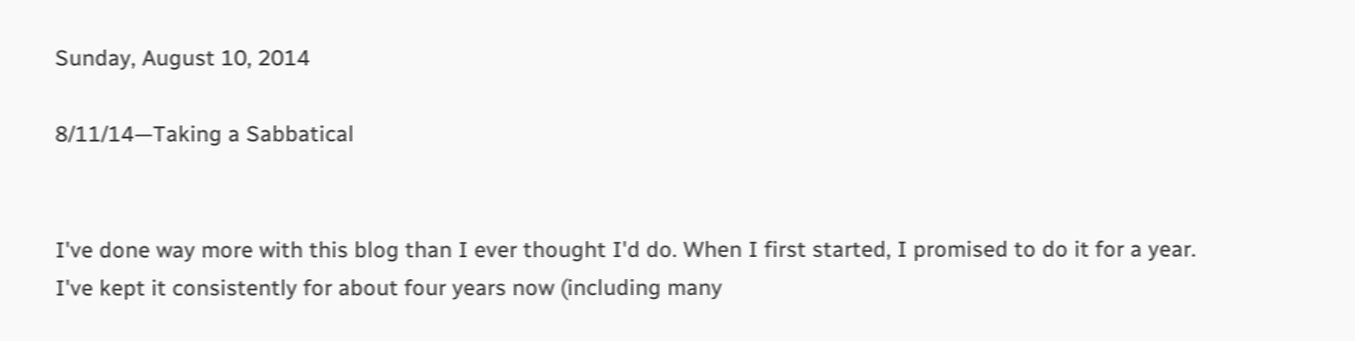Sunday, August 10, 2014

8/11/14—Taking a Sabbatical


I've done way more with this blog than I ever thought I'd do. When I first started, I promised to do it for a year. I've kept it consistently for about four years now (including many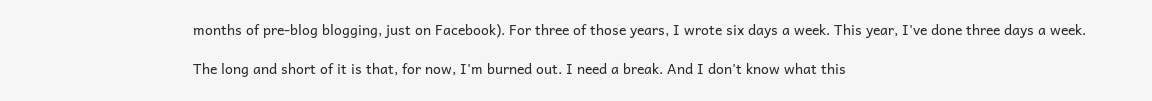months of pre-blog blogging, just on Facebook). For three of those years, I wrote six days a week. This year, I've done three days a week.

The long and short of it is that, for now, I'm burned out. I need a break. And I don't know what this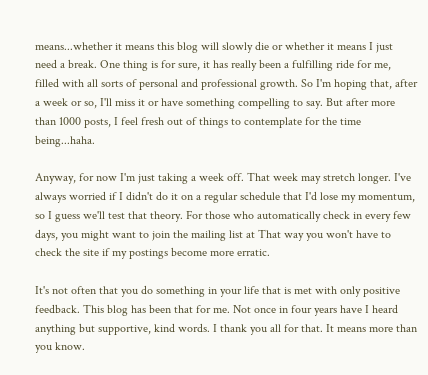means...whether it means this blog will slowly die or whether it means I just need a break. One thing is for sure, it has really been a fulfilling ride for me, filled with all sorts of personal and professional growth. So I'm hoping that, after a week or so, I'll miss it or have something compelling to say. But after more than 1000 posts, I feel fresh out of things to contemplate for the time being...haha.

Anyway, for now I'm just taking a week off. That week may stretch longer. I've always worried if I didn't do it on a regular schedule that I'd lose my momentum, so I guess we'll test that theory. For those who automatically check in every few days, you might want to join the mailing list at That way you won't have to check the site if my postings become more erratic.

It's not often that you do something in your life that is met with only positive feedback. This blog has been that for me. Not once in four years have I heard anything but supportive, kind words. I thank you all for that. It means more than you know.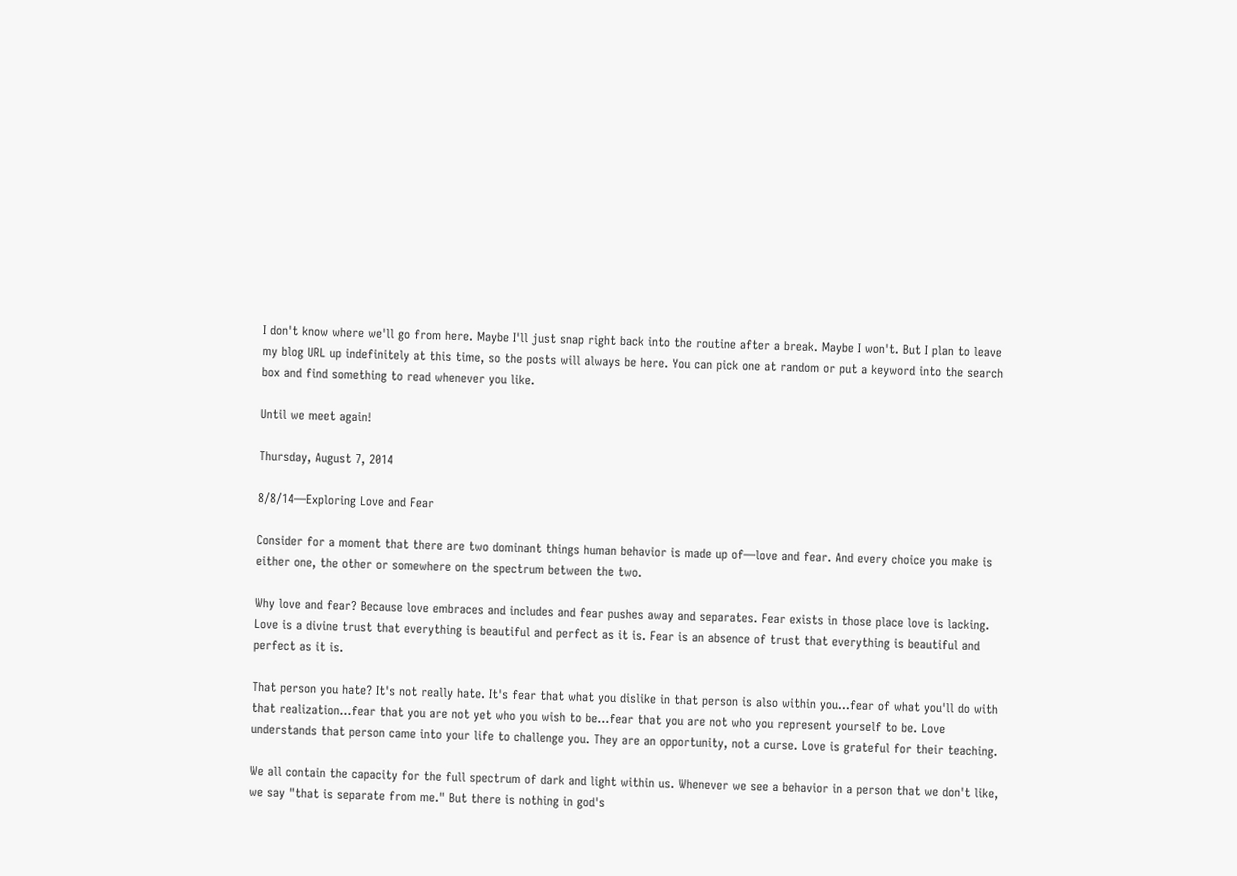I don't know where we'll go from here. Maybe I'll just snap right back into the routine after a break. Maybe I won't. But I plan to leave my blog URL up indefinitely at this time, so the posts will always be here. You can pick one at random or put a keyword into the search box and find something to read whenever you like.

Until we meet again!

Thursday, August 7, 2014

8/8/14—Exploring Love and Fear

Consider for a moment that there are two dominant things human behavior is made up of—love and fear. And every choice you make is either one, the other or somewhere on the spectrum between the two.

Why love and fear? Because love embraces and includes and fear pushes away and separates. Fear exists in those place love is lacking. Love is a divine trust that everything is beautiful and perfect as it is. Fear is an absence of trust that everything is beautiful and perfect as it is.

That person you hate? It's not really hate. It's fear that what you dislike in that person is also within you...fear of what you'll do with that realization...fear that you are not yet who you wish to be...fear that you are not who you represent yourself to be. Love understands that person came into your life to challenge you. They are an opportunity, not a curse. Love is grateful for their teaching.

We all contain the capacity for the full spectrum of dark and light within us. Whenever we see a behavior in a person that we don't like, we say "that is separate from me." But there is nothing in god's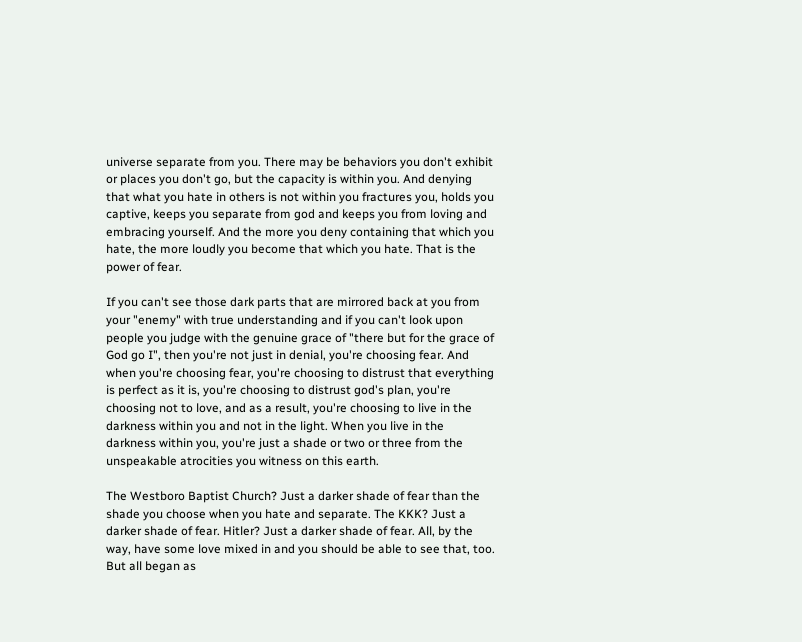universe separate from you. There may be behaviors you don't exhibit or places you don't go, but the capacity is within you. And denying that what you hate in others is not within you fractures you, holds you captive, keeps you separate from god and keeps you from loving and embracing yourself. And the more you deny containing that which you hate, the more loudly you become that which you hate. That is the power of fear.

If you can't see those dark parts that are mirrored back at you from your "enemy" with true understanding and if you can't look upon people you judge with the genuine grace of "there but for the grace of God go I", then you're not just in denial, you're choosing fear. And when you're choosing fear, you're choosing to distrust that everything is perfect as it is, you're choosing to distrust god's plan, you're choosing not to love, and as a result, you're choosing to live in the darkness within you and not in the light. When you live in the darkness within you, you're just a shade or two or three from the unspeakable atrocities you witness on this earth.

The Westboro Baptist Church? Just a darker shade of fear than the shade you choose when you hate and separate. The KKK? Just a darker shade of fear. Hitler? Just a darker shade of fear. All, by the way, have some love mixed in and you should be able to see that, too. But all began as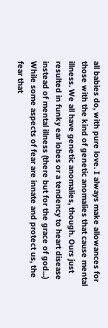all babies do, with pure love. I always make allowances for those with the kind of genetic anomalies that cause mental illness. We all have genetic anomalies, though. Ours just resulted in funky ear lobes or a tendency to heart disease instead of mental illness (there but for the grace of god...) While some aspects of fear are innate and protect us, the fear that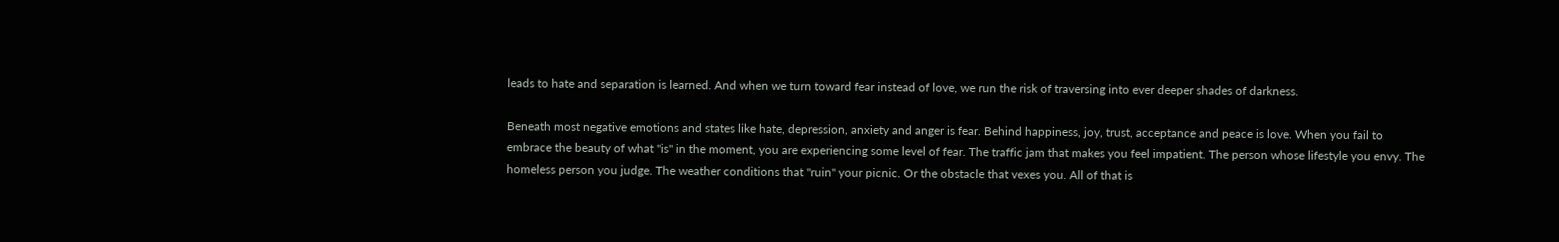leads to hate and separation is learned. And when we turn toward fear instead of love, we run the risk of traversing into ever deeper shades of darkness.

Beneath most negative emotions and states like hate, depression, anxiety and anger is fear. Behind happiness, joy, trust, acceptance and peace is love. When you fail to embrace the beauty of what "is" in the moment, you are experiencing some level of fear. The traffic jam that makes you feel impatient. The person whose lifestyle you envy. The homeless person you judge. The weather conditions that "ruin" your picnic. Or the obstacle that vexes you. All of that is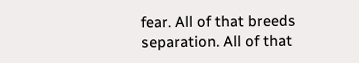fear. All of that breeds separation. All of that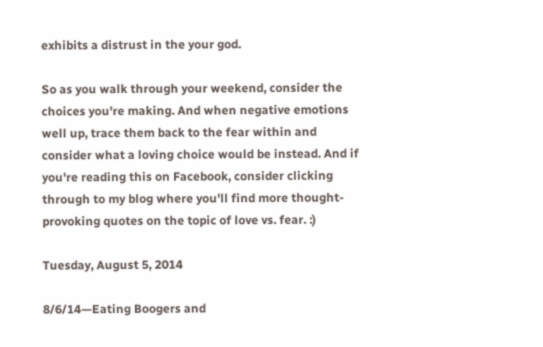exhibits a distrust in the your god.

So as you walk through your weekend, consider the choices you're making. And when negative emotions well up, trace them back to the fear within and consider what a loving choice would be instead. And if you're reading this on Facebook, consider clicking through to my blog where you'll find more thought-provoking quotes on the topic of love vs. fear. :)

Tuesday, August 5, 2014

8/6/14—Eating Boogers and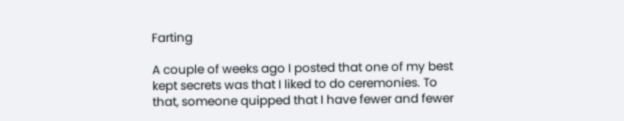Farting

A couple of weeks ago I posted that one of my best kept secrets was that I liked to do ceremonies. To that, someone quipped that I have fewer and fewer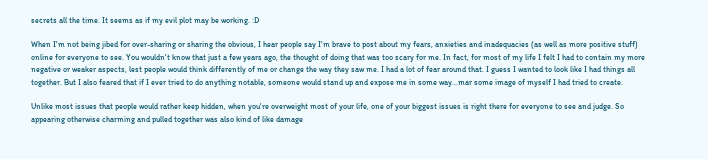secrets all the time. It seems as if my evil plot may be working. :D

When I'm not being jibed for over-sharing or sharing the obvious, I hear people say I'm brave to post about my fears, anxieties and inadequacies (as well as more positive stuff) online for everyone to see. You wouldn't know that just a few years ago, the thought of doing that was too scary for me. In fact, for most of my life I felt I had to contain my more negative or weaker aspects, lest people would think differently of me or change the way they saw me. I had a lot of fear around that. I guess I wanted to look like I had things all together. But I also feared that if I ever tried to do anything notable, someone would stand up and expose me in some way...mar some image of myself I had tried to create.

Unlike most issues that people would rather keep hidden, when you're overweight most of your life, one of your biggest issues is right there for everyone to see and judge. So appearing otherwise charming and pulled together was also kind of like damage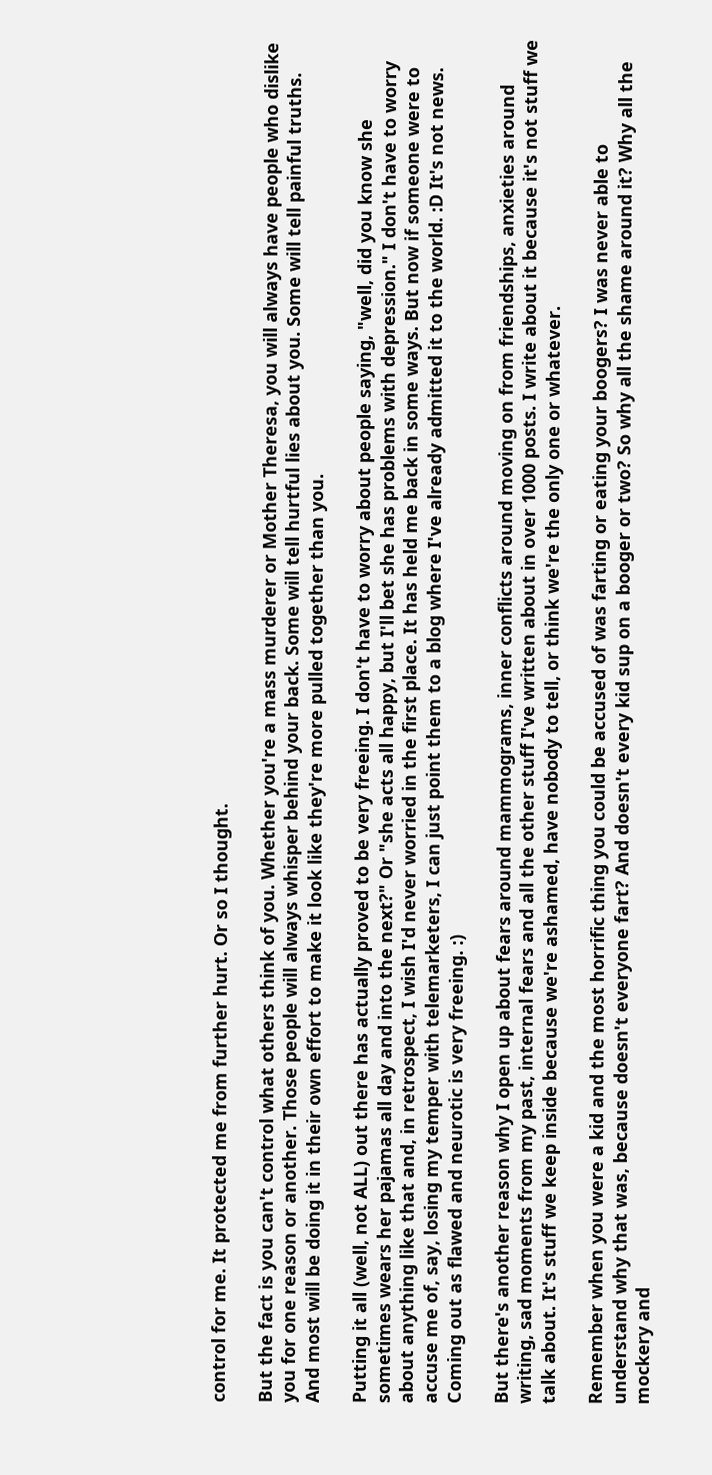control for me. It protected me from further hurt. Or so I thought.

But the fact is you can't control what others think of you. Whether you're a mass murderer or Mother Theresa, you will always have people who dislike you for one reason or another. Those people will always whisper behind your back. Some will tell hurtful lies about you. Some will tell painful truths. And most will be doing it in their own effort to make it look like they're more pulled together than you.

Putting it all (well, not ALL) out there has actually proved to be very freeing. I don't have to worry about people saying, "well, did you know she sometimes wears her pajamas all day and into the next?" Or "she acts all happy, but I'll bet she has problems with depression." I don't have to worry about anything like that and, in retrospect, I wish I'd never worried in the first place. It has held me back in some ways. But now if someone were to accuse me of, say, losing my temper with telemarketers, I can just point them to a blog where I've already admitted it to the world. :D It's not news. Coming out as flawed and neurotic is very freeing. :)

But there's another reason why I open up about fears around mammograms, inner conflicts around moving on from friendships, anxieties around writing, sad moments from my past, internal fears and all the other stuff I've written about in over 1000 posts. I write about it because it's not stuff we talk about. It's stuff we keep inside because we're ashamed, have nobody to tell, or think we're the only one or whatever.

Remember when you were a kid and the most horrific thing you could be accused of was farting or eating your boogers? I was never able to understand why that was, because doesn't everyone fart? And doesn't every kid sup on a booger or two? So why all the shame around it? Why all the mockery and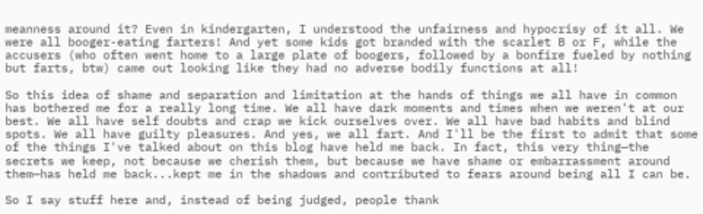meanness around it? Even in kindergarten, I understood the unfairness and hypocrisy of it all. We were all booger-eating farters! And yet some kids got branded with the scarlet B or F, while the accusers (who often went home to a large plate of boogers, followed by a bonfire fueled by nothing but farts, btw) came out looking like they had no adverse bodily functions at all!

So this idea of shame and separation and limitation at the hands of things we all have in common has bothered me for a really long time. We all have dark moments and times when we weren't at our best. We all have self doubts and crap we kick ourselves over. We all have bad habits and blind spots. We all have guilty pleasures. And yes, we all fart. And I'll be the first to admit that some of the things I've talked about on this blog have held me back. In fact, this very thing—the secrets we keep, not because we cherish them, but because we have shame or embarrassment around them—has held me back...kept me in the shadows and contributed to fears around being all I can be.

So I say stuff here and, instead of being judged, people thank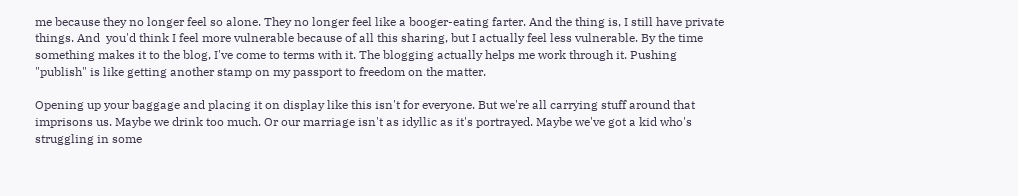me because they no longer feel so alone. They no longer feel like a booger-eating farter. And the thing is, I still have private things. And  you'd think I feel more vulnerable because of all this sharing, but I actually feel less vulnerable. By the time something makes it to the blog, I've come to terms with it. The blogging actually helps me work through it. Pushing "publish" is like getting another stamp on my passport to freedom on the matter.

Opening up your baggage and placing it on display like this isn't for everyone. But we're all carrying stuff around that imprisons us. Maybe we drink too much. Or our marriage isn't as idyllic as it's portrayed. Maybe we've got a kid who's struggling in some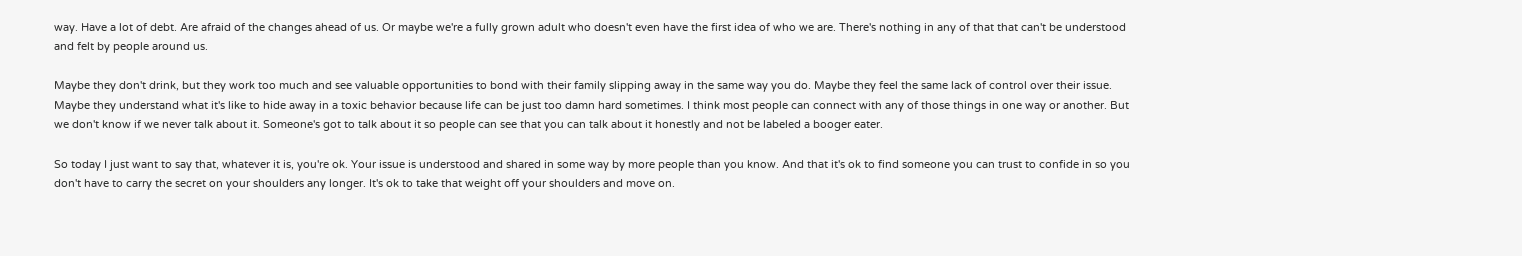way. Have a lot of debt. Are afraid of the changes ahead of us. Or maybe we're a fully grown adult who doesn't even have the first idea of who we are. There's nothing in any of that that can't be understood and felt by people around us.

Maybe they don't drink, but they work too much and see valuable opportunities to bond with their family slipping away in the same way you do. Maybe they feel the same lack of control over their issue. Maybe they understand what it's like to hide away in a toxic behavior because life can be just too damn hard sometimes. I think most people can connect with any of those things in one way or another. But we don't know if we never talk about it. Someone's got to talk about it so people can see that you can talk about it honestly and not be labeled a booger eater.

So today I just want to say that, whatever it is, you're ok. Your issue is understood and shared in some way by more people than you know. And that it's ok to find someone you can trust to confide in so you don't have to carry the secret on your shoulders any longer. It's ok to take that weight off your shoulders and move on.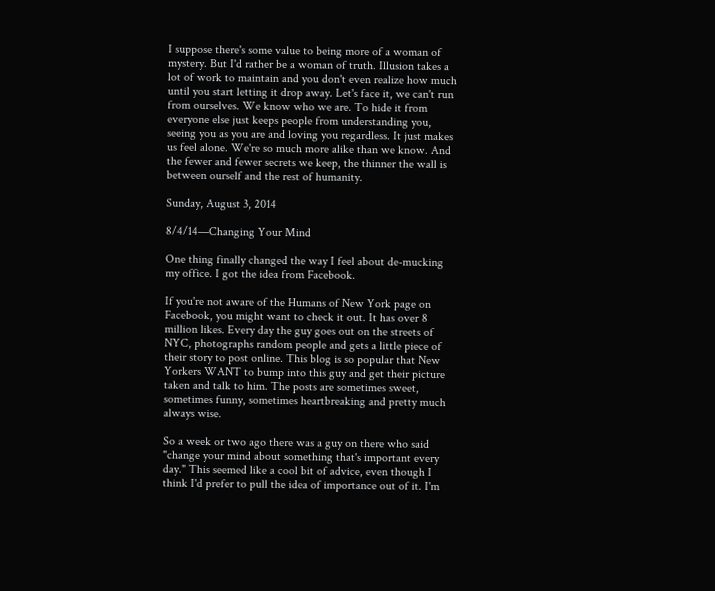I suppose there's some value to being more of a woman of mystery. But I'd rather be a woman of truth. Illusion takes a lot of work to maintain and you don't even realize how much until you start letting it drop away. Let's face it, we can't run from ourselves. We know who we are. To hide it from everyone else just keeps people from understanding you, seeing you as you are and loving you regardless. It just makes us feel alone. We're so much more alike than we know. And the fewer and fewer secrets we keep, the thinner the wall is between ourself and the rest of humanity.

Sunday, August 3, 2014

8/4/14—Changing Your Mind

One thing finally changed the way I feel about de-mucking my office. I got the idea from Facebook.

If you're not aware of the Humans of New York page on Facebook, you might want to check it out. It has over 8 million likes. Every day the guy goes out on the streets of NYC, photographs random people and gets a little piece of their story to post online. This blog is so popular that New Yorkers WANT to bump into this guy and get their picture taken and talk to him. The posts are sometimes sweet, sometimes funny, sometimes heartbreaking and pretty much always wise.

So a week or two ago there was a guy on there who said "change your mind about something that's important every day." This seemed like a cool bit of advice, even though I think I'd prefer to pull the idea of importance out of it. I'm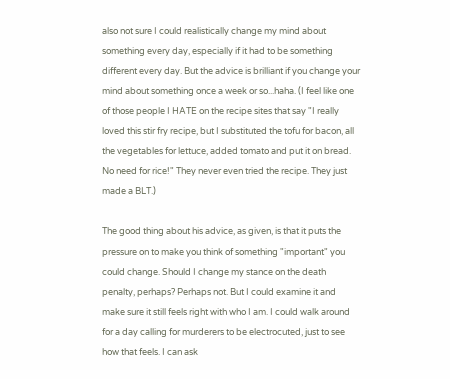also not sure I could realistically change my mind about something every day, especially if it had to be something different every day. But the advice is brilliant if you change your mind about something once a week or so...haha. (I feel like one of those people I HATE on the recipe sites that say "I really loved this stir fry recipe, but I substituted the tofu for bacon, all the vegetables for lettuce, added tomato and put it on bread. No need for rice!" They never even tried the recipe. They just made a BLT.)

The good thing about his advice, as given, is that it puts the pressure on to make you think of something "important" you could change. Should I change my stance on the death penalty, perhaps? Perhaps not. But I could examine it and make sure it still feels right with who I am. I could walk around for a day calling for murderers to be electrocuted, just to see how that feels. I can ask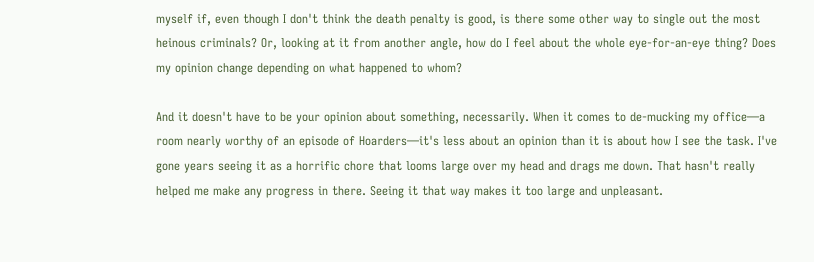myself if, even though I don't think the death penalty is good, is there some other way to single out the most heinous criminals? Or, looking at it from another angle, how do I feel about the whole eye-for-an-eye thing? Does my opinion change depending on what happened to whom?

And it doesn't have to be your opinion about something, necessarily. When it comes to de-mucking my office—a room nearly worthy of an episode of Hoarders—it's less about an opinion than it is about how I see the task. I've gone years seeing it as a horrific chore that looms large over my head and drags me down. That hasn't really helped me make any progress in there. Seeing it that way makes it too large and unpleasant.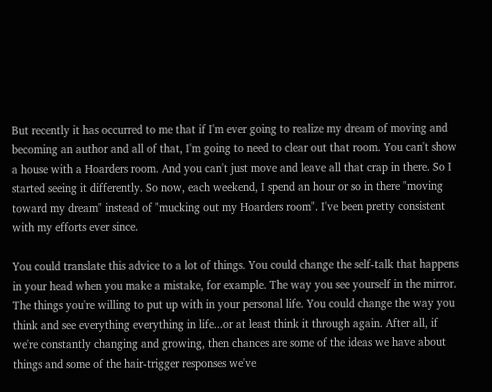But recently it has occurred to me that if I'm ever going to realize my dream of moving and becoming an author and all of that, I'm going to need to clear out that room. You can't show a house with a Hoarders room. And you can't just move and leave all that crap in there. So I started seeing it differently. So now, each weekend, I spend an hour or so in there "moving toward my dream" instead of "mucking out my Hoarders room". I've been pretty consistent with my efforts ever since.

You could translate this advice to a lot of things. You could change the self-talk that happens in your head when you make a mistake, for example. The way you see yourself in the mirror. The things you're willing to put up with in your personal life. You could change the way you think and see everything everything in life...or at least think it through again. After all, if we're constantly changing and growing, then chances are some of the ideas we have about things and some of the hair-trigger responses we've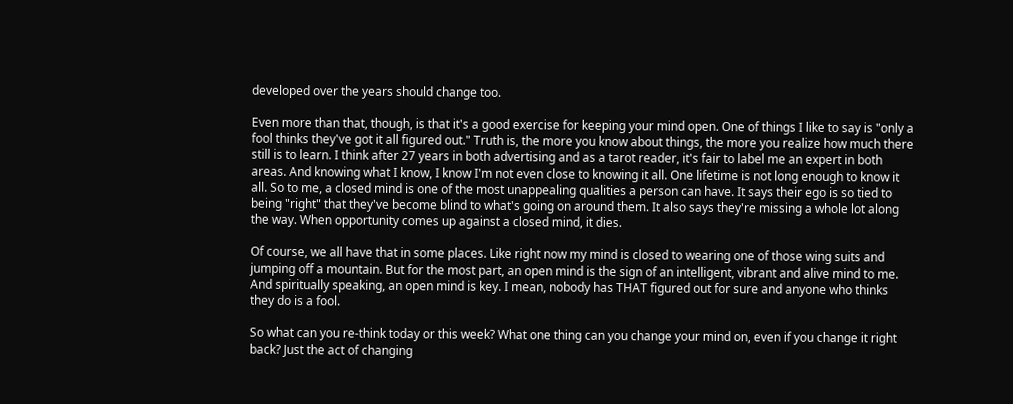developed over the years should change too.

Even more than that, though, is that it's a good exercise for keeping your mind open. One of things I like to say is "only a fool thinks they've got it all figured out." Truth is, the more you know about things, the more you realize how much there still is to learn. I think after 27 years in both advertising and as a tarot reader, it's fair to label me an expert in both areas. And knowing what I know, I know I'm not even close to knowing it all. One lifetime is not long enough to know it all. So to me, a closed mind is one of the most unappealing qualities a person can have. It says their ego is so tied to being "right" that they've become blind to what's going on around them. It also says they're missing a whole lot along the way. When opportunity comes up against a closed mind, it dies.

Of course, we all have that in some places. Like right now my mind is closed to wearing one of those wing suits and jumping off a mountain. But for the most part, an open mind is the sign of an intelligent, vibrant and alive mind to me. And spiritually speaking, an open mind is key. I mean, nobody has THAT figured out for sure and anyone who thinks they do is a fool.

So what can you re-think today or this week? What one thing can you change your mind on, even if you change it right back? Just the act of changing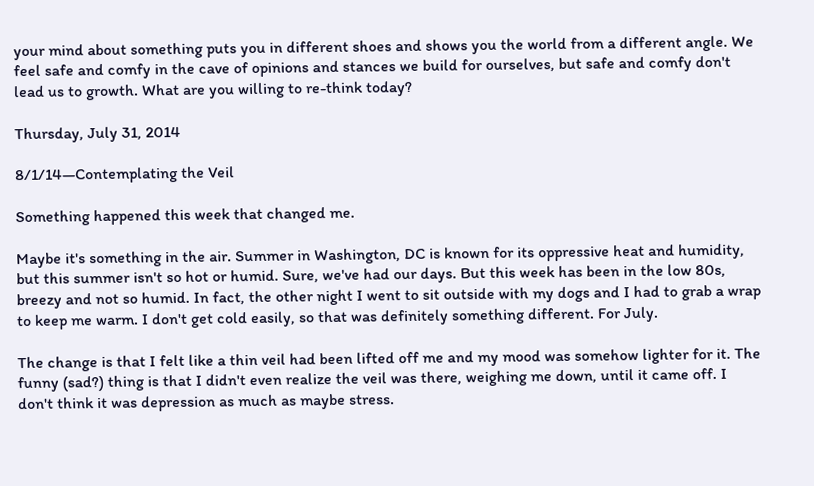your mind about something puts you in different shoes and shows you the world from a different angle. We feel safe and comfy in the cave of opinions and stances we build for ourselves, but safe and comfy don't lead us to growth. What are you willing to re-think today?

Thursday, July 31, 2014

8/1/14—Contemplating the Veil

Something happened this week that changed me.

Maybe it's something in the air. Summer in Washington, DC is known for its oppressive heat and humidity, but this summer isn't so hot or humid. Sure, we've had our days. But this week has been in the low 80s, breezy and not so humid. In fact, the other night I went to sit outside with my dogs and I had to grab a wrap to keep me warm. I don't get cold easily, so that was definitely something different. For July.

The change is that I felt like a thin veil had been lifted off me and my mood was somehow lighter for it. The funny (sad?) thing is that I didn't even realize the veil was there, weighing me down, until it came off. I don't think it was depression as much as maybe stress.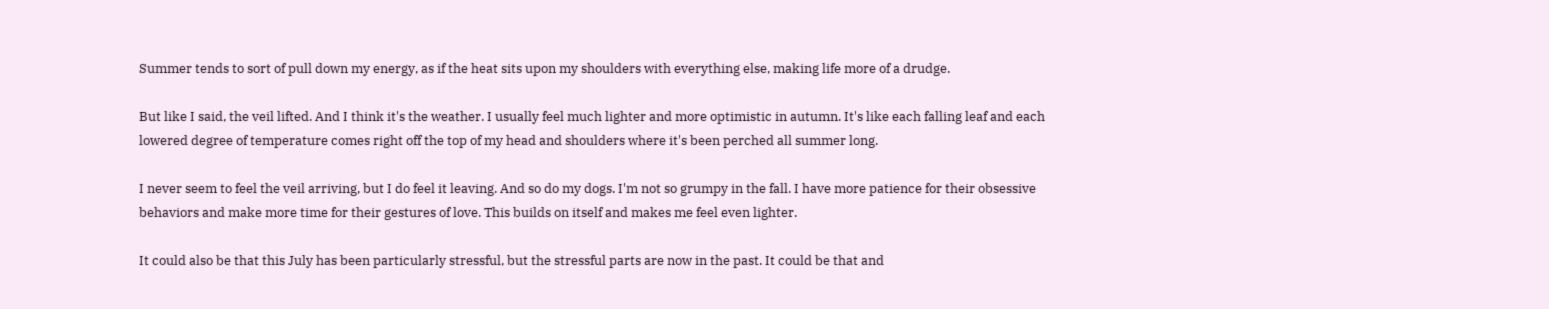Summer tends to sort of pull down my energy, as if the heat sits upon my shoulders with everything else, making life more of a drudge.

But like I said, the veil lifted. And I think it's the weather. I usually feel much lighter and more optimistic in autumn. It's like each falling leaf and each lowered degree of temperature comes right off the top of my head and shoulders where it's been perched all summer long.

I never seem to feel the veil arriving, but I do feel it leaving. And so do my dogs. I'm not so grumpy in the fall. I have more patience for their obsessive behaviors and make more time for their gestures of love. This builds on itself and makes me feel even lighter.

It could also be that this July has been particularly stressful, but the stressful parts are now in the past. It could be that and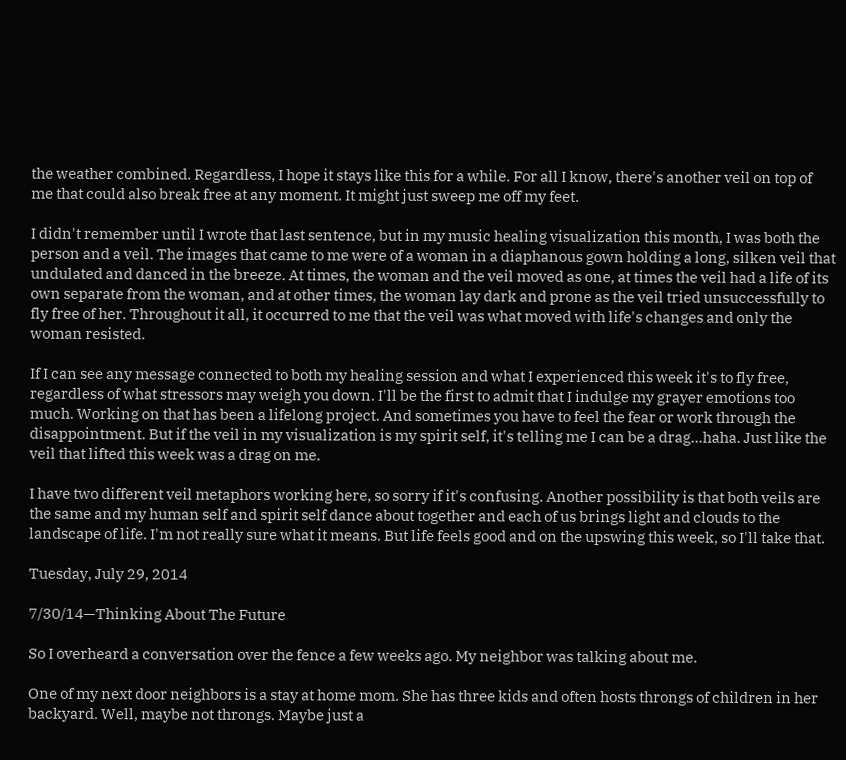the weather combined. Regardless, I hope it stays like this for a while. For all I know, there's another veil on top of me that could also break free at any moment. It might just sweep me off my feet.

I didn't remember until I wrote that last sentence, but in my music healing visualization this month, I was both the person and a veil. The images that came to me were of a woman in a diaphanous gown holding a long, silken veil that undulated and danced in the breeze. At times, the woman and the veil moved as one, at times the veil had a life of its own separate from the woman, and at other times, the woman lay dark and prone as the veil tried unsuccessfully to fly free of her. Throughout it all, it occurred to me that the veil was what moved with life's changes and only the woman resisted.

If I can see any message connected to both my healing session and what I experienced this week it's to fly free, regardless of what stressors may weigh you down. I'll be the first to admit that I indulge my grayer emotions too much. Working on that has been a lifelong project. And sometimes you have to feel the fear or work through the disappointment. But if the veil in my visualization is my spirit self, it's telling me I can be a drag...haha. Just like the veil that lifted this week was a drag on me.

I have two different veil metaphors working here, so sorry if it's confusing. Another possibility is that both veils are the same and my human self and spirit self dance about together and each of us brings light and clouds to the landscape of life. I'm not really sure what it means. But life feels good and on the upswing this week, so I'll take that.

Tuesday, July 29, 2014

7/30/14—Thinking About The Future

So I overheard a conversation over the fence a few weeks ago. My neighbor was talking about me.

One of my next door neighbors is a stay at home mom. She has three kids and often hosts throngs of children in her backyard. Well, maybe not throngs. Maybe just a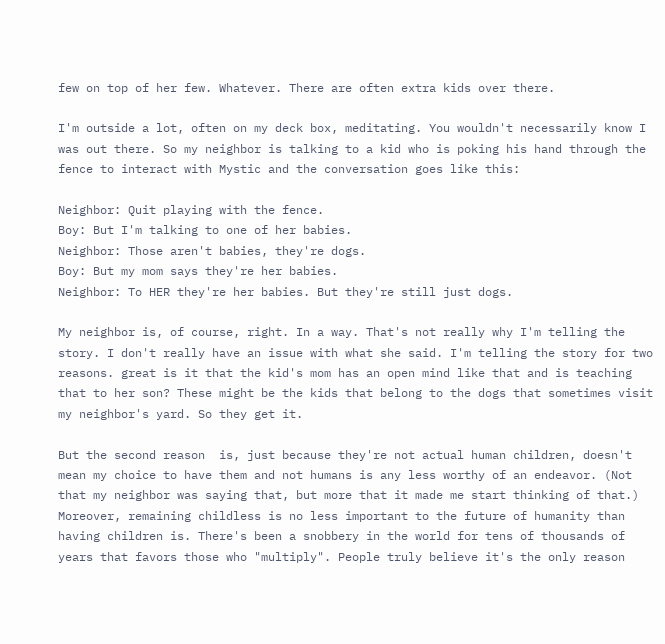few on top of her few. Whatever. There are often extra kids over there.

I'm outside a lot, often on my deck box, meditating. You wouldn't necessarily know I was out there. So my neighbor is talking to a kid who is poking his hand through the fence to interact with Mystic and the conversation goes like this:

Neighbor: Quit playing with the fence.
Boy: But I'm talking to one of her babies.
Neighbor: Those aren't babies, they're dogs.
Boy: But my mom says they're her babies.
Neighbor: To HER they're her babies. But they're still just dogs.

My neighbor is, of course, right. In a way. That's not really why I'm telling the story. I don't really have an issue with what she said. I'm telling the story for two reasons. great is it that the kid's mom has an open mind like that and is teaching that to her son? These might be the kids that belong to the dogs that sometimes visit my neighbor's yard. So they get it.

But the second reason  is, just because they're not actual human children, doesn't mean my choice to have them and not humans is any less worthy of an endeavor. (Not that my neighbor was saying that, but more that it made me start thinking of that.) Moreover, remaining childless is no less important to the future of humanity than having children is. There's been a snobbery in the world for tens of thousands of years that favors those who "multiply". People truly believe it's the only reason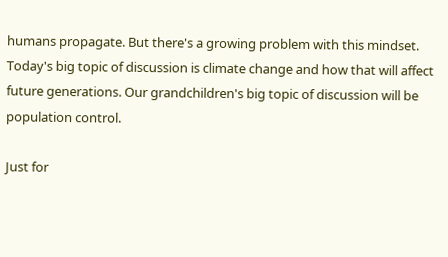humans propagate. But there's a growing problem with this mindset. Today's big topic of discussion is climate change and how that will affect future generations. Our grandchildren's big topic of discussion will be population control.

Just for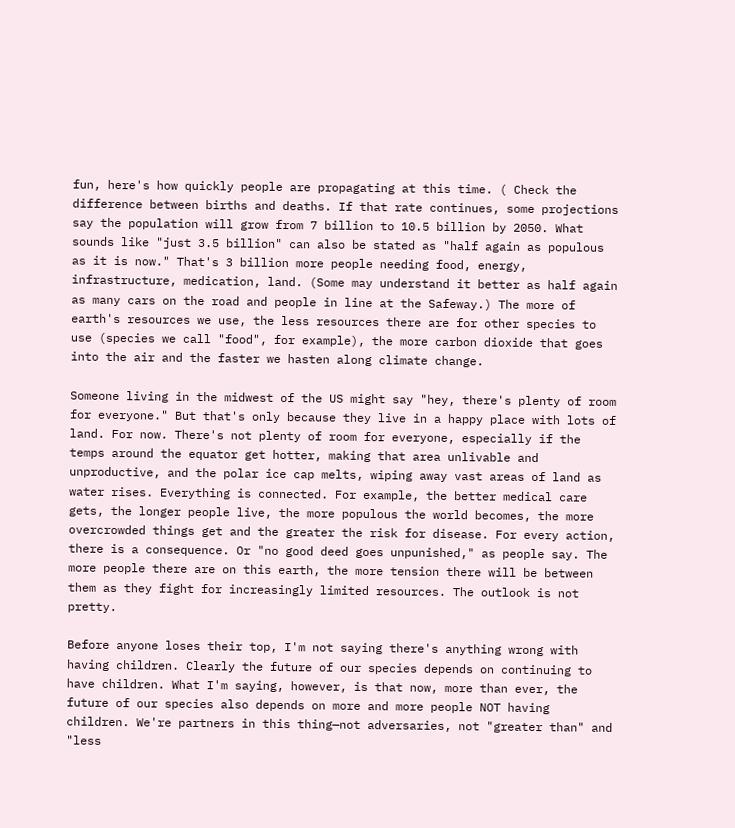fun, here's how quickly people are propagating at this time. ( Check the difference between births and deaths. If that rate continues, some projections say the population will grow from 7 billion to 10.5 billion by 2050. What sounds like "just 3.5 billion" can also be stated as "half again as populous as it is now." That's 3 billion more people needing food, energy, infrastructure, medication, land. (Some may understand it better as half again as many cars on the road and people in line at the Safeway.) The more of earth's resources we use, the less resources there are for other species to use (species we call "food", for example), the more carbon dioxide that goes into the air and the faster we hasten along climate change.

Someone living in the midwest of the US might say "hey, there's plenty of room for everyone." But that's only because they live in a happy place with lots of land. For now. There's not plenty of room for everyone, especially if the temps around the equator get hotter, making that area unlivable and unproductive, and the polar ice cap melts, wiping away vast areas of land as water rises. Everything is connected. For example, the better medical care gets, the longer people live, the more populous the world becomes, the more overcrowded things get and the greater the risk for disease. For every action, there is a consequence. Or "no good deed goes unpunished," as people say. The more people there are on this earth, the more tension there will be between them as they fight for increasingly limited resources. The outlook is not pretty.

Before anyone loses their top, I'm not saying there's anything wrong with having children. Clearly the future of our species depends on continuing to have children. What I'm saying, however, is that now, more than ever, the future of our species also depends on more and more people NOT having children. We're partners in this thing—not adversaries, not "greater than" and "less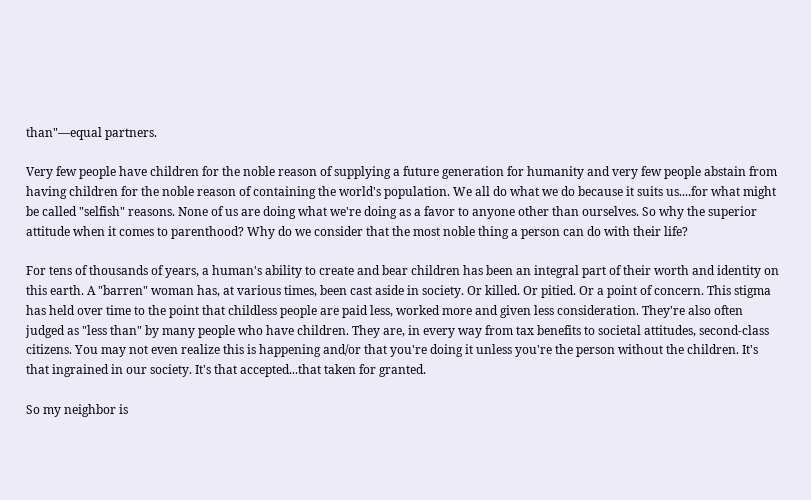than"—equal partners.

Very few people have children for the noble reason of supplying a future generation for humanity and very few people abstain from having children for the noble reason of containing the world's population. We all do what we do because it suits us....for what might be called "selfish" reasons. None of us are doing what we're doing as a favor to anyone other than ourselves. So why the superior attitude when it comes to parenthood? Why do we consider that the most noble thing a person can do with their life?

For tens of thousands of years, a human's ability to create and bear children has been an integral part of their worth and identity on this earth. A "barren" woman has, at various times, been cast aside in society. Or killed. Or pitied. Or a point of concern. This stigma has held over time to the point that childless people are paid less, worked more and given less consideration. They're also often judged as "less than" by many people who have children. They are, in every way from tax benefits to societal attitudes, second-class citizens. You may not even realize this is happening and/or that you're doing it unless you're the person without the children. It's that ingrained in our society. It's that accepted...that taken for granted.

So my neighbor is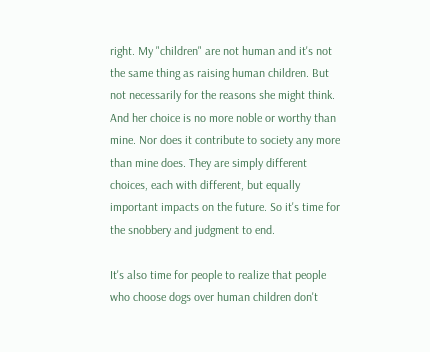right. My "children" are not human and it's not the same thing as raising human children. But not necessarily for the reasons she might think. And her choice is no more noble or worthy than mine. Nor does it contribute to society any more than mine does. They are simply different choices, each with different, but equally important impacts on the future. So it's time for the snobbery and judgment to end.

It's also time for people to realize that people who choose dogs over human children don't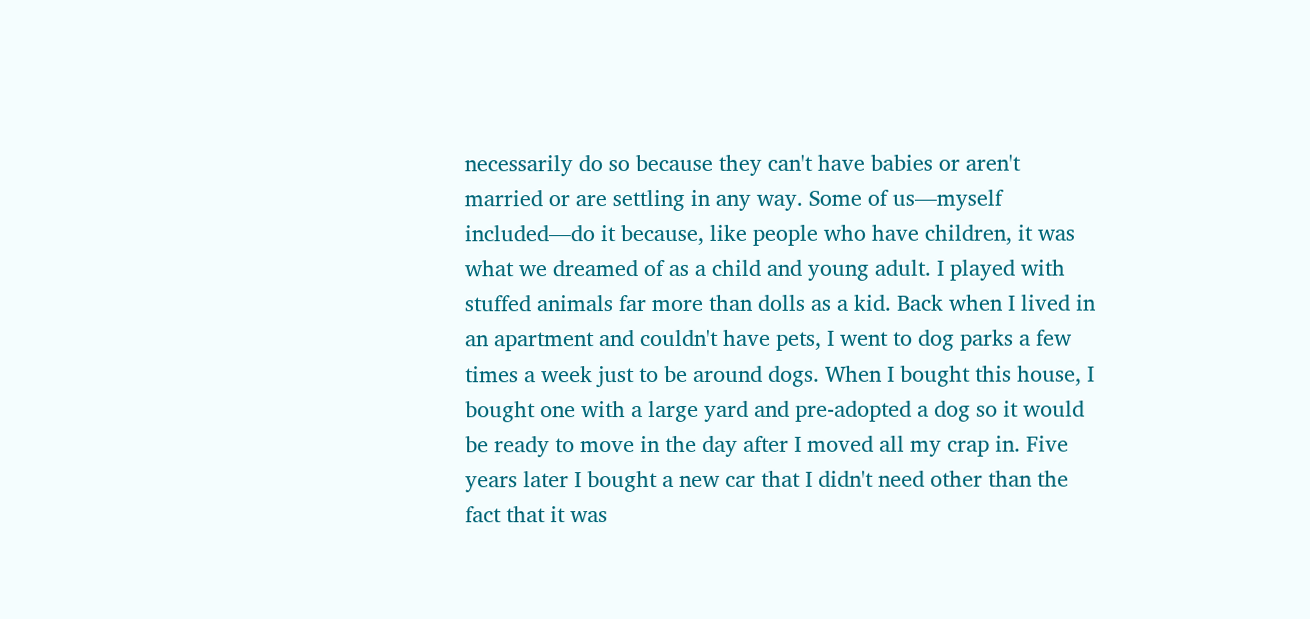necessarily do so because they can't have babies or aren't married or are settling in any way. Some of us—myself included—do it because, like people who have children, it was what we dreamed of as a child and young adult. I played with stuffed animals far more than dolls as a kid. Back when I lived in an apartment and couldn't have pets, I went to dog parks a few times a week just to be around dogs. When I bought this house, I bought one with a large yard and pre-adopted a dog so it would be ready to move in the day after I moved all my crap in. Five years later I bought a new car that I didn't need other than the fact that it was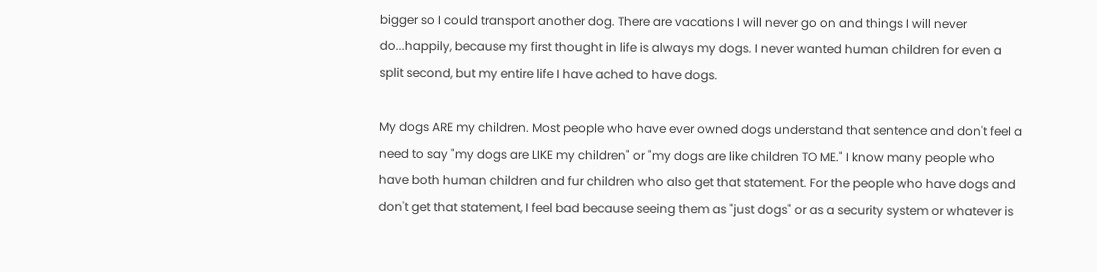bigger so I could transport another dog. There are vacations I will never go on and things I will never do...happily, because my first thought in life is always my dogs. I never wanted human children for even a split second, but my entire life I have ached to have dogs.

My dogs ARE my children. Most people who have ever owned dogs understand that sentence and don't feel a need to say "my dogs are LIKE my children" or "my dogs are like children TO ME." I know many people who have both human children and fur children who also get that statement. For the people who have dogs and don't get that statement, I feel bad because seeing them as "just dogs" or as a security system or whatever is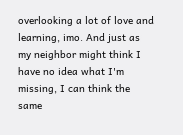overlooking a lot of love and learning, imo. And just as my neighbor might think I have no idea what I'm missing, I can think the same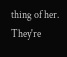thing of her. They're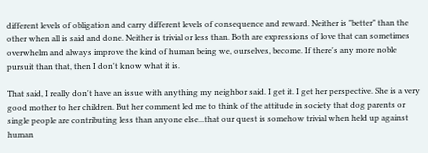different levels of obligation and carry different levels of consequence and reward. Neither is "better" than the other when all is said and done. Neither is trivial or less than. Both are expressions of love that can sometimes overwhelm and always improve the kind of human being we, ourselves, become. If there's any more noble pursuit than that, then I don't know what it is.

That said, I really don't have an issue with anything my neighbor said. I get it. I get her perspective. She is a very good mother to her children. But her comment led me to think of the attitude in society that dog parents or single people are contributing less than anyone else...that our quest is somehow trivial when held up against human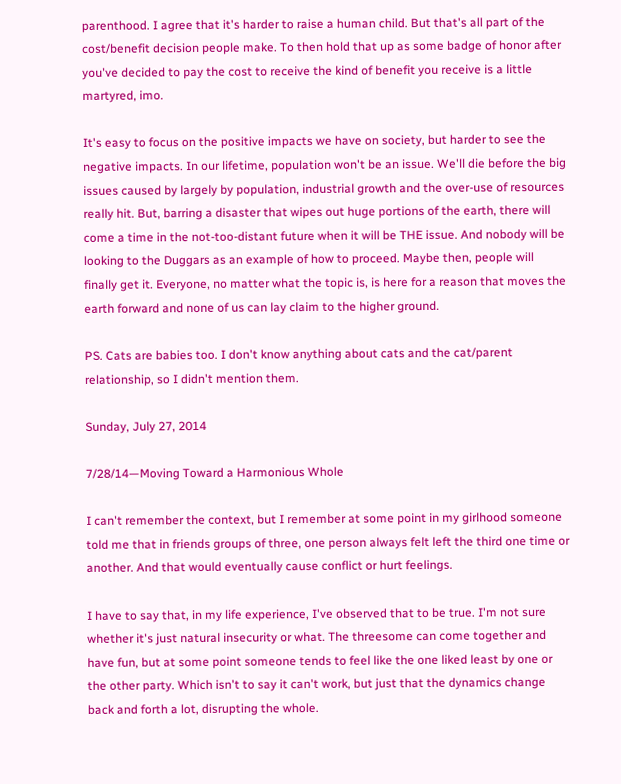parenthood. I agree that it's harder to raise a human child. But that's all part of the cost/benefit decision people make. To then hold that up as some badge of honor after you've decided to pay the cost to receive the kind of benefit you receive is a little martyred, imo.

It's easy to focus on the positive impacts we have on society, but harder to see the negative impacts. In our lifetime, population won't be an issue. We'll die before the big issues caused by largely by population, industrial growth and the over-use of resources really hit. But, barring a disaster that wipes out huge portions of the earth, there will come a time in the not-too-distant future when it will be THE issue. And nobody will be looking to the Duggars as an example of how to proceed. Maybe then, people will finally get it. Everyone, no matter what the topic is, is here for a reason that moves the earth forward and none of us can lay claim to the higher ground.

PS. Cats are babies too. I don't know anything about cats and the cat/parent relationship, so I didn't mention them.

Sunday, July 27, 2014

7/28/14—Moving Toward a Harmonious Whole

I can't remember the context, but I remember at some point in my girlhood someone told me that in friends groups of three, one person always felt left the third one time or another. And that would eventually cause conflict or hurt feelings.

I have to say that, in my life experience, I've observed that to be true. I'm not sure whether it's just natural insecurity or what. The threesome can come together and have fun, but at some point someone tends to feel like the one liked least by one or the other party. Which isn't to say it can't work, but just that the dynamics change back and forth a lot, disrupting the whole.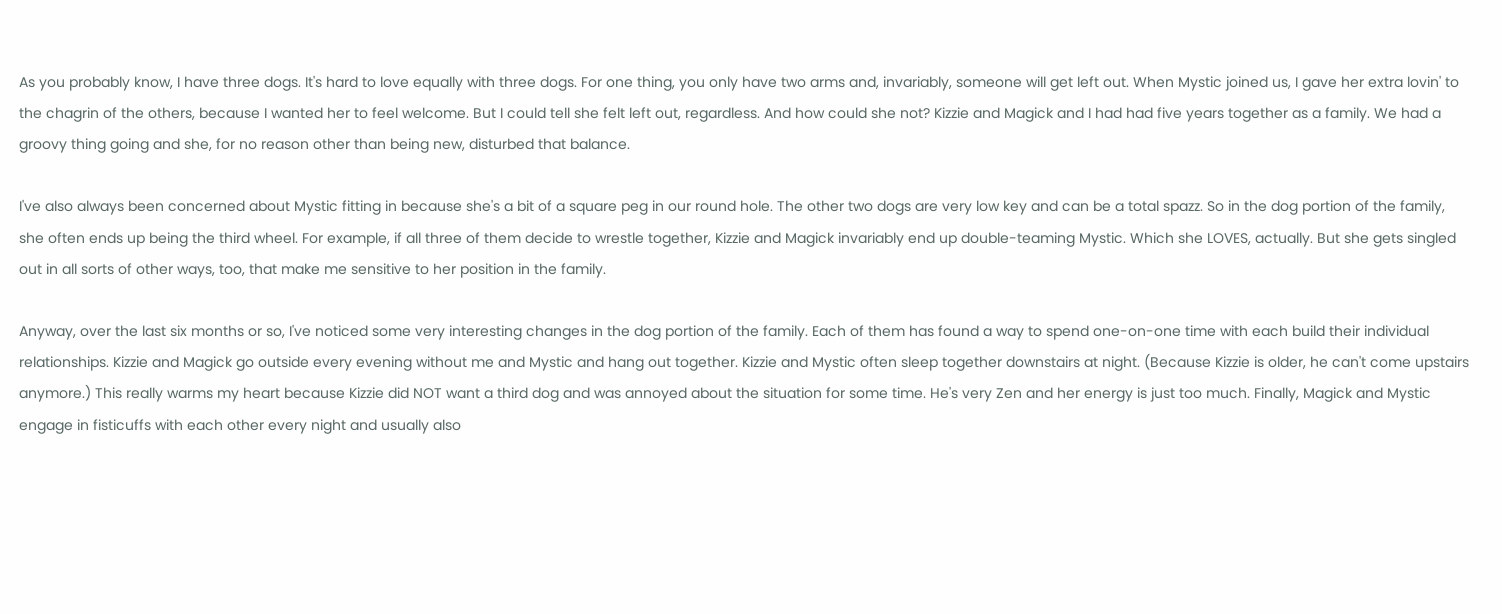As you probably know, I have three dogs. It's hard to love equally with three dogs. For one thing, you only have two arms and, invariably, someone will get left out. When Mystic joined us, I gave her extra lovin' to the chagrin of the others, because I wanted her to feel welcome. But I could tell she felt left out, regardless. And how could she not? Kizzie and Magick and I had had five years together as a family. We had a groovy thing going and she, for no reason other than being new, disturbed that balance.

I've also always been concerned about Mystic fitting in because she's a bit of a square peg in our round hole. The other two dogs are very low key and can be a total spazz. So in the dog portion of the family, she often ends up being the third wheel. For example, if all three of them decide to wrestle together, Kizzie and Magick invariably end up double-teaming Mystic. Which she LOVES, actually. But she gets singled out in all sorts of other ways, too, that make me sensitive to her position in the family.

Anyway, over the last six months or so, I've noticed some very interesting changes in the dog portion of the family. Each of them has found a way to spend one-on-one time with each build their individual relationships. Kizzie and Magick go outside every evening without me and Mystic and hang out together. Kizzie and Mystic often sleep together downstairs at night. (Because Kizzie is older, he can't come upstairs anymore.) This really warms my heart because Kizzie did NOT want a third dog and was annoyed about the situation for some time. He's very Zen and her energy is just too much. Finally, Magick and Mystic engage in fisticuffs with each other every night and usually also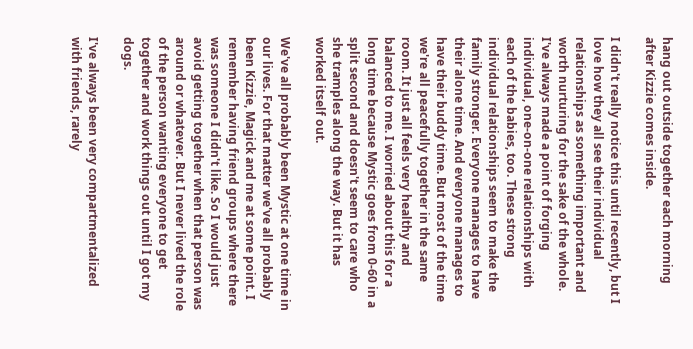hang out outside together each morning after Kizzie comes inside.

I didn't really notice this until recently, but I love how they all see their individual relationships as something important and worth nurturing for the sake of the whole. I've always made a point of forging individual, one-on-one relationships with each of the babies, too. These strong individual relationships seem to make the family stronger. Everyone manages to have their alone time. And everyone manages to have their buddy time. But most of the time we're all peacefully together in the same room. It just all feels very healthy and balanced to me. I worried about this for a long time because Mystic goes from 0-60 in a split second and doesn't seem to care who she tramples along the way. But it has worked itself out.

We've all probably been Mystic at one time in our lives. For that matter we've all probably been Kizzie, Magick and me at some point. I remember having friend groups where there was someone I didn't like. So I would just avoid getting together when that person was around or whatever. But I never lived the role of the person wanting everyone to get together and work things out until I got my dogs.

I've always been very compartmentalized with friends, rarely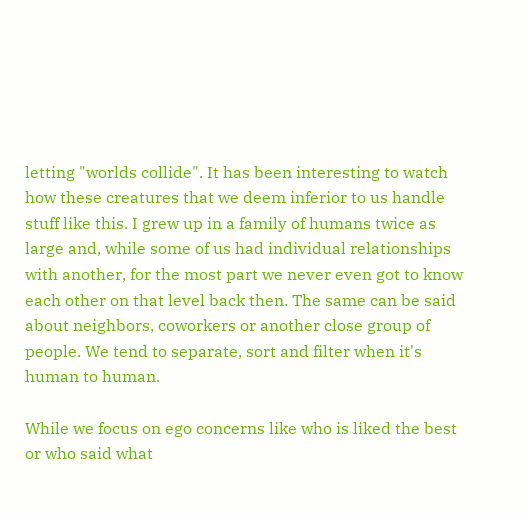letting "worlds collide". It has been interesting to watch how these creatures that we deem inferior to us handle stuff like this. I grew up in a family of humans twice as large and, while some of us had individual relationships with another, for the most part we never even got to know each other on that level back then. The same can be said about neighbors, coworkers or another close group of people. We tend to separate, sort and filter when it's human to human.

While we focus on ego concerns like who is liked the best or who said what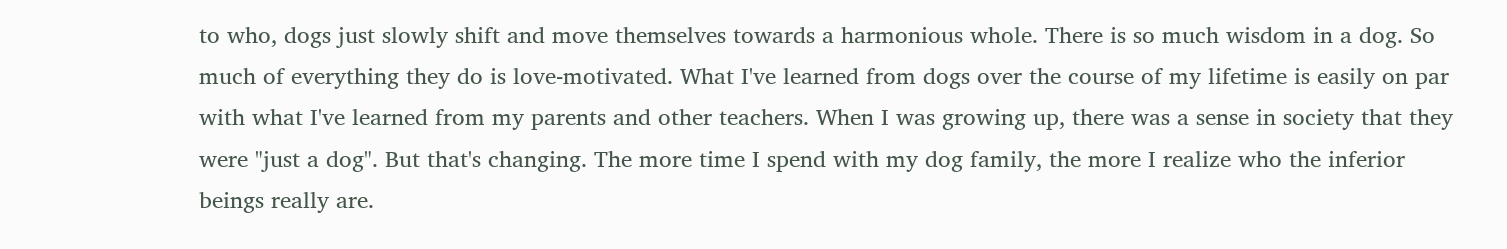to who, dogs just slowly shift and move themselves towards a harmonious whole. There is so much wisdom in a dog. So much of everything they do is love-motivated. What I've learned from dogs over the course of my lifetime is easily on par with what I've learned from my parents and other teachers. When I was growing up, there was a sense in society that they were "just a dog". But that's changing. The more time I spend with my dog family, the more I realize who the inferior beings really are.